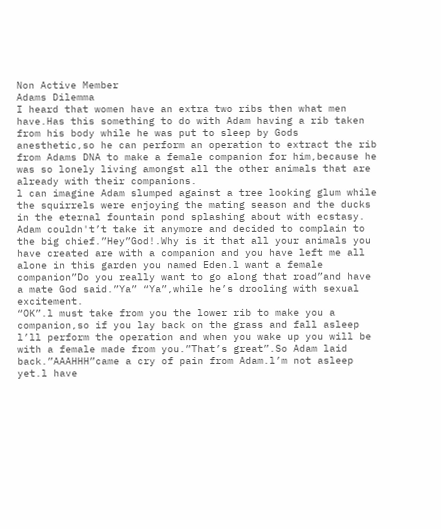Non Active Member
Adams Dilemma
I heard that women have an extra two ribs then what men have.Has this something to do with Adam having a rib taken from his body while he was put to sleep by Gods anesthetic,so he can perform an operation to extract the rib from Adams DNA to make a female companion for him,because he was so lonely living amongst all the other animals that are already with their companions.
l can imagine Adam slumped against a tree looking glum while the squirrels were enjoying the mating season and the ducks in the eternal fountain pond splashing about with ecstasy.
Adam couldn't’t take it anymore and decided to complain to the big chief.”Hey”God!.Why is it that all your animals you have created are with a companion and you have left me all alone in this garden you named Eden.l want a female companion”Do you really want to go along that road”and have a mate God said.”Ya” “Ya”,while he’s drooling with sexual excitement.
“OK”.l must take from you the lower rib to make you a companion,so if you lay back on the grass and fall asleep l’ll perform the operation and when you wake up you will be with a female made from you.”That’s great”.So Adam laid back.”AAAHHH”came a cry of pain from Adam.l’m not asleep yet.l have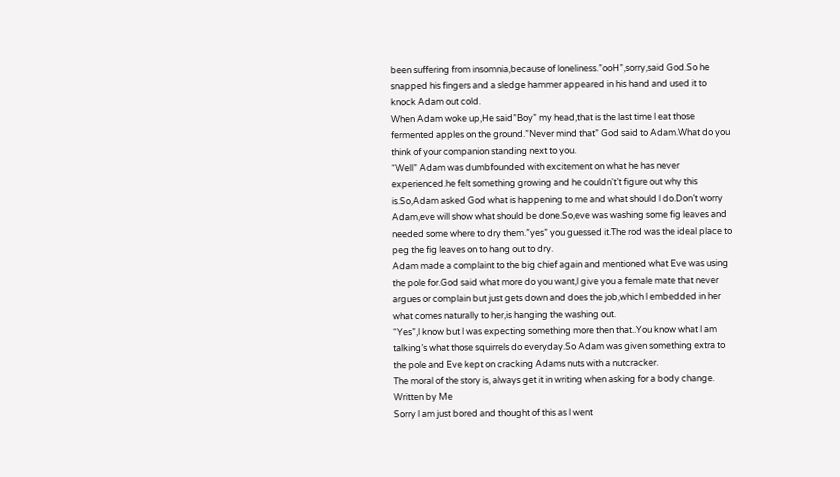been suffering from insomnia,because of loneliness.”ooH”,sorry,said God.So he snapped his fingers and a sledge hammer appeared in his hand and used it to knock Adam out cold.
When Adam woke up,He said”Boy” my head,that is the last time l eat those fermented apples on the ground.”Never mind that” God said to Adam.What do you think of your companion standing next to you.
“Well” Adam was dumbfounded with excitement on what he has never experienced.he felt something growing and he couldn't’t figure out why this is.So,Adam asked God what is happening to me and what should l do.Don’t worry Adam,eve will show what should be done.So,eve was washing some fig leaves and needed some where to dry them.”yes” you guessed it.The rod was the ideal place to peg the fig leaves on to hang out to dry.
Adam made a complaint to the big chief again and mentioned what Eve was using the pole for.God said what more do you want,l give you a female mate that never argues or complain but just gets down and does the job,which l embedded in her what comes naturally to her,is hanging the washing out.
“Yes”,l know but l was expecting something more then that..You know what l am talking’s what those squirrels do everyday.So Adam was given something extra to the pole and Eve kept on cracking Adams nuts with a nutcracker.
The moral of the story is, always get it in writing when asking for a body change.
Written by Me
Sorry l am just bored and thought of this as l went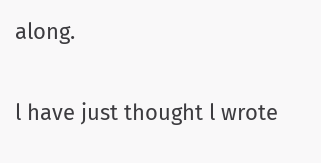along.

l have just thought l wrote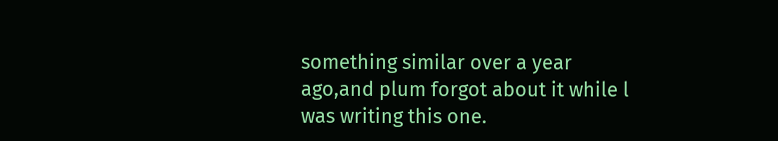something similar over a year ago,and plum forgot about it while l was writing this one.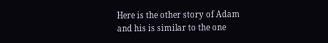Here is the other story of Adam and his is similar to the one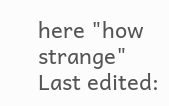here "how strange"
Last edited: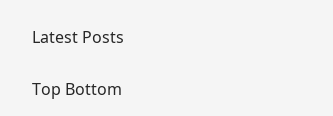Latest Posts

Top Bottom